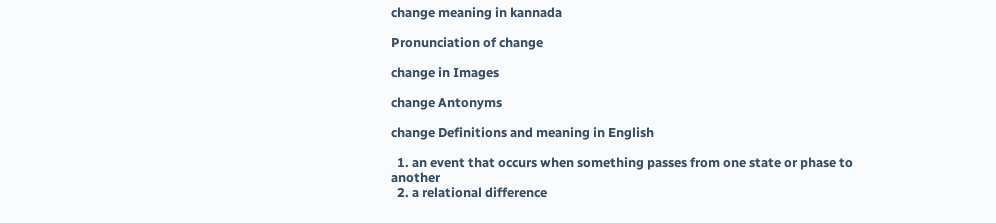change meaning in kannada

Pronunciation of change

change in Images

change Antonyms

change Definitions and meaning in English

  1. an event that occurs when something passes from one state or phase to another
  2. a relational difference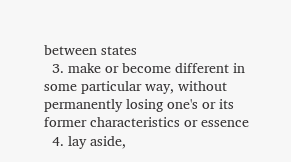between states
  3. make or become different in some particular way, without permanently losing one's or its former characteristics or essence
  4. lay aside,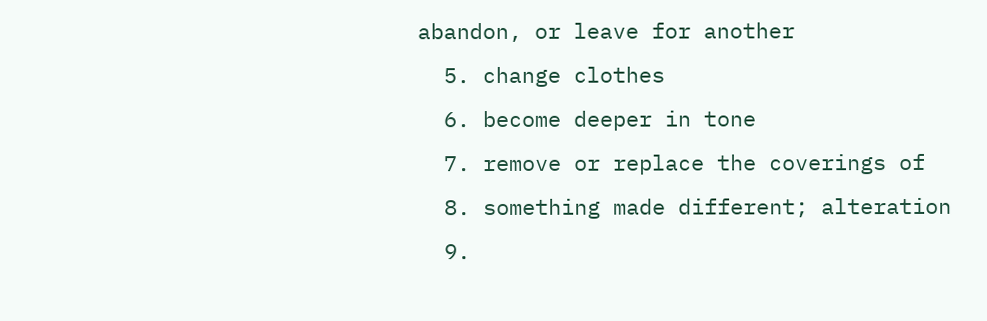abandon, or leave for another
  5. change clothes
  6. become deeper in tone
  7. remove or replace the coverings of
  8. something made different; alteration
  9.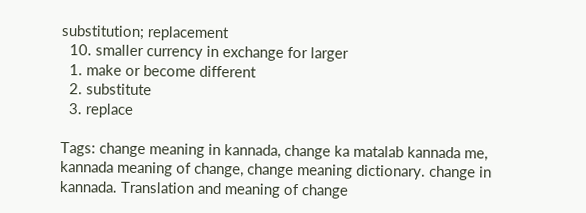substitution; replacement
  10. smaller currency in exchange for larger
  1. make or become different
  2. substitute
  3. replace

Tags: change meaning in kannada, change ka matalab kannada me, kannada meaning of change, change meaning dictionary. change in kannada. Translation and meaning of change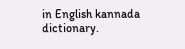in English kannada dictionary.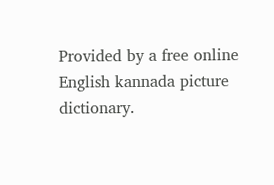Provided by a free online English kannada picture dictionary.